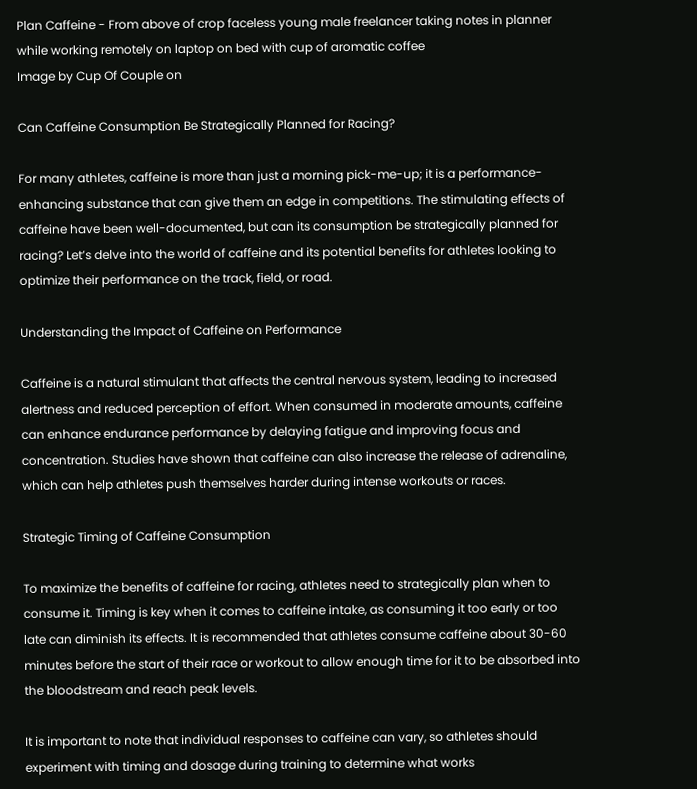Plan Caffeine - From above of crop faceless young male freelancer taking notes in planner while working remotely on laptop on bed with cup of aromatic coffee
Image by Cup Of Couple on

Can Caffeine Consumption Be Strategically Planned for Racing?

For many athletes, caffeine is more than just a morning pick-me-up; it is a performance-enhancing substance that can give them an edge in competitions. The stimulating effects of caffeine have been well-documented, but can its consumption be strategically planned for racing? Let’s delve into the world of caffeine and its potential benefits for athletes looking to optimize their performance on the track, field, or road.

Understanding the Impact of Caffeine on Performance

Caffeine is a natural stimulant that affects the central nervous system, leading to increased alertness and reduced perception of effort. When consumed in moderate amounts, caffeine can enhance endurance performance by delaying fatigue and improving focus and concentration. Studies have shown that caffeine can also increase the release of adrenaline, which can help athletes push themselves harder during intense workouts or races.

Strategic Timing of Caffeine Consumption

To maximize the benefits of caffeine for racing, athletes need to strategically plan when to consume it. Timing is key when it comes to caffeine intake, as consuming it too early or too late can diminish its effects. It is recommended that athletes consume caffeine about 30-60 minutes before the start of their race or workout to allow enough time for it to be absorbed into the bloodstream and reach peak levels.

It is important to note that individual responses to caffeine can vary, so athletes should experiment with timing and dosage during training to determine what works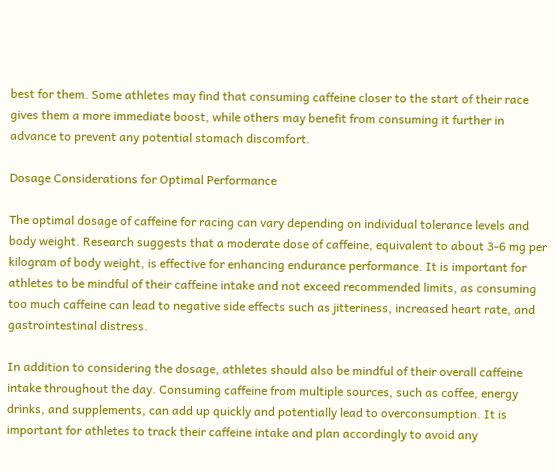best for them. Some athletes may find that consuming caffeine closer to the start of their race gives them a more immediate boost, while others may benefit from consuming it further in advance to prevent any potential stomach discomfort.

Dosage Considerations for Optimal Performance

The optimal dosage of caffeine for racing can vary depending on individual tolerance levels and body weight. Research suggests that a moderate dose of caffeine, equivalent to about 3-6 mg per kilogram of body weight, is effective for enhancing endurance performance. It is important for athletes to be mindful of their caffeine intake and not exceed recommended limits, as consuming too much caffeine can lead to negative side effects such as jitteriness, increased heart rate, and gastrointestinal distress.

In addition to considering the dosage, athletes should also be mindful of their overall caffeine intake throughout the day. Consuming caffeine from multiple sources, such as coffee, energy drinks, and supplements, can add up quickly and potentially lead to overconsumption. It is important for athletes to track their caffeine intake and plan accordingly to avoid any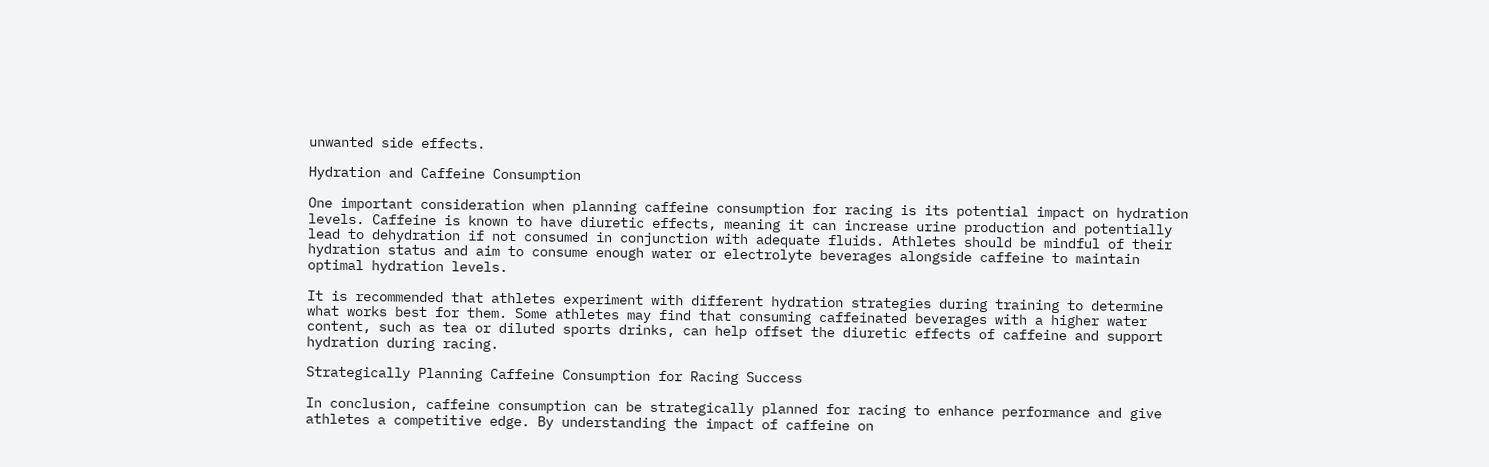unwanted side effects.

Hydration and Caffeine Consumption

One important consideration when planning caffeine consumption for racing is its potential impact on hydration levels. Caffeine is known to have diuretic effects, meaning it can increase urine production and potentially lead to dehydration if not consumed in conjunction with adequate fluids. Athletes should be mindful of their hydration status and aim to consume enough water or electrolyte beverages alongside caffeine to maintain optimal hydration levels.

It is recommended that athletes experiment with different hydration strategies during training to determine what works best for them. Some athletes may find that consuming caffeinated beverages with a higher water content, such as tea or diluted sports drinks, can help offset the diuretic effects of caffeine and support hydration during racing.

Strategically Planning Caffeine Consumption for Racing Success

In conclusion, caffeine consumption can be strategically planned for racing to enhance performance and give athletes a competitive edge. By understanding the impact of caffeine on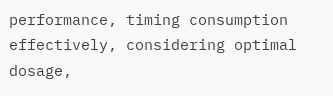performance, timing consumption effectively, considering optimal dosage,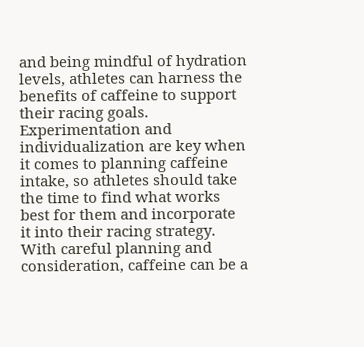and being mindful of hydration levels, athletes can harness the benefits of caffeine to support their racing goals. Experimentation and individualization are key when it comes to planning caffeine intake, so athletes should take the time to find what works best for them and incorporate it into their racing strategy. With careful planning and consideration, caffeine can be a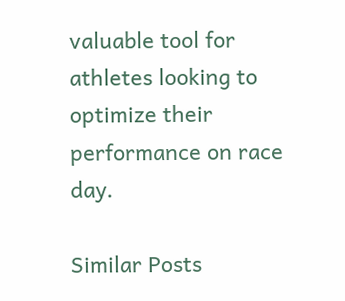valuable tool for athletes looking to optimize their performance on race day.

Similar Posts